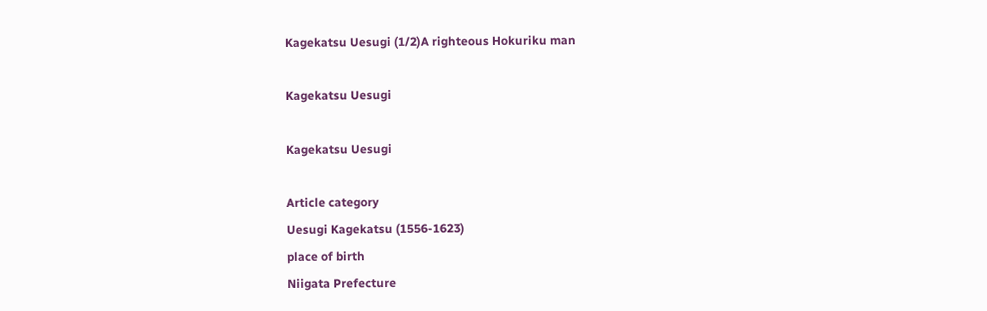Kagekatsu Uesugi (1/2)A righteous Hokuriku man

Kagekatsu Uesugi

Kagekatsu Uesugi

Article category
Uesugi Kagekatsu (1556-1623)
place of birth
Niigata Prefecture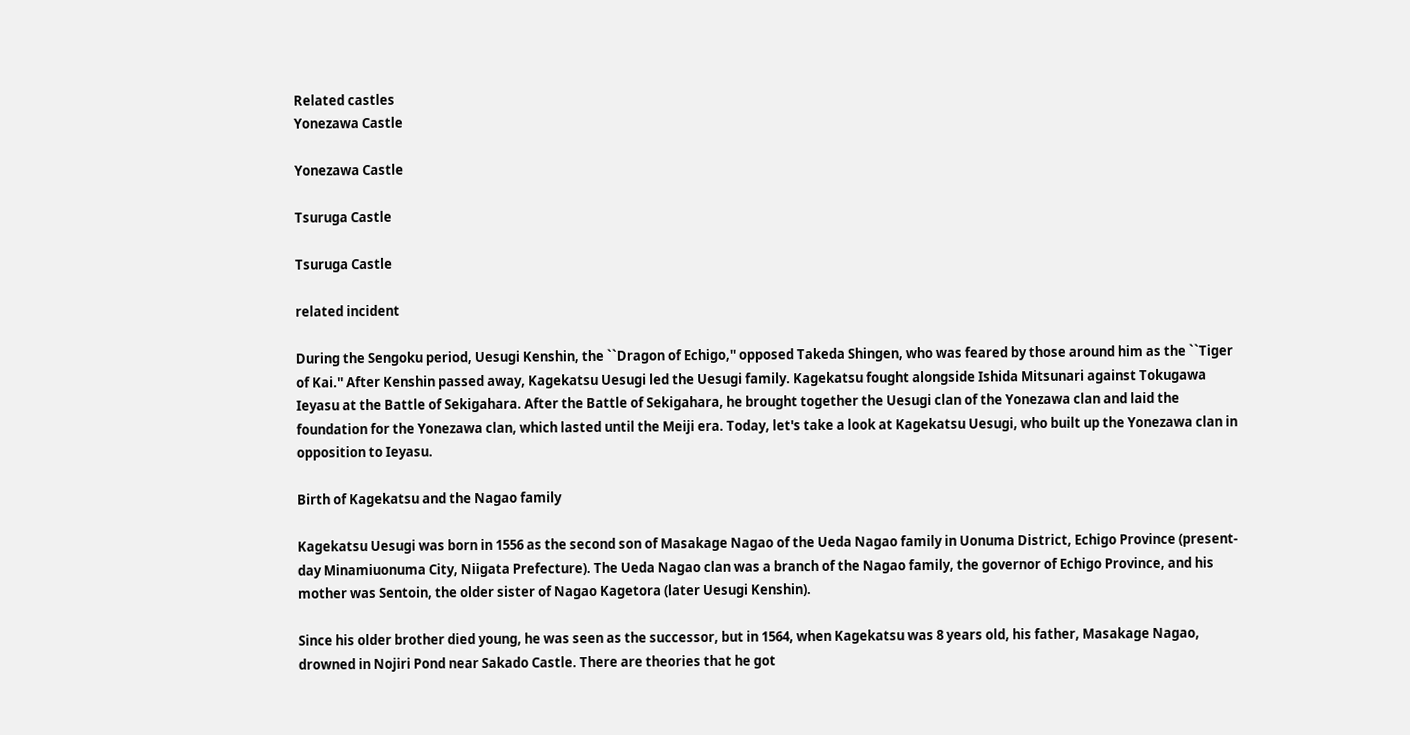Related castles
Yonezawa Castle

Yonezawa Castle

Tsuruga Castle

Tsuruga Castle

related incident

During the Sengoku period, Uesugi Kenshin, the ``Dragon of Echigo,'' opposed Takeda Shingen, who was feared by those around him as the ``Tiger of Kai.'' After Kenshin passed away, Kagekatsu Uesugi led the Uesugi family. Kagekatsu fought alongside Ishida Mitsunari against Tokugawa Ieyasu at the Battle of Sekigahara. After the Battle of Sekigahara, he brought together the Uesugi clan of the Yonezawa clan and laid the foundation for the Yonezawa clan, which lasted until the Meiji era. Today, let's take a look at Kagekatsu Uesugi, who built up the Yonezawa clan in opposition to Ieyasu.

Birth of Kagekatsu and the Nagao family

Kagekatsu Uesugi was born in 1556 as the second son of Masakage Nagao of the Ueda Nagao family in Uonuma District, Echigo Province (present-day Minamiuonuma City, Niigata Prefecture). The Ueda Nagao clan was a branch of the Nagao family, the governor of Echigo Province, and his mother was Sentoin, the older sister of Nagao Kagetora (later Uesugi Kenshin).

Since his older brother died young, he was seen as the successor, but in 1564, when Kagekatsu was 8 years old, his father, Masakage Nagao, drowned in Nojiri Pond near Sakado Castle. There are theories that he got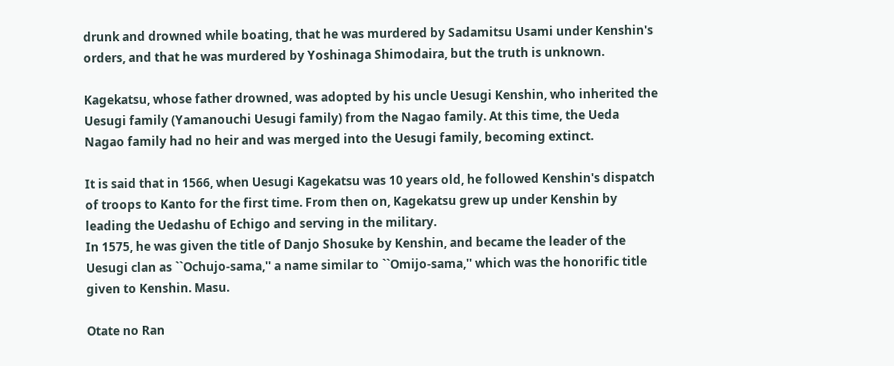drunk and drowned while boating, that he was murdered by Sadamitsu Usami under Kenshin's orders, and that he was murdered by Yoshinaga Shimodaira, but the truth is unknown.

Kagekatsu, whose father drowned, was adopted by his uncle Uesugi Kenshin, who inherited the Uesugi family (Yamanouchi Uesugi family) from the Nagao family. At this time, the Ueda Nagao family had no heir and was merged into the Uesugi family, becoming extinct.

It is said that in 1566, when Uesugi Kagekatsu was 10 years old, he followed Kenshin's dispatch of troops to Kanto for the first time. From then on, Kagekatsu grew up under Kenshin by leading the Uedashu of Echigo and serving in the military.
In 1575, he was given the title of Danjo Shosuke by Kenshin, and became the leader of the Uesugi clan as ``Ochujo-sama,'' a name similar to ``Omijo-sama,'' which was the honorific title given to Kenshin. Masu.

Otate no Ran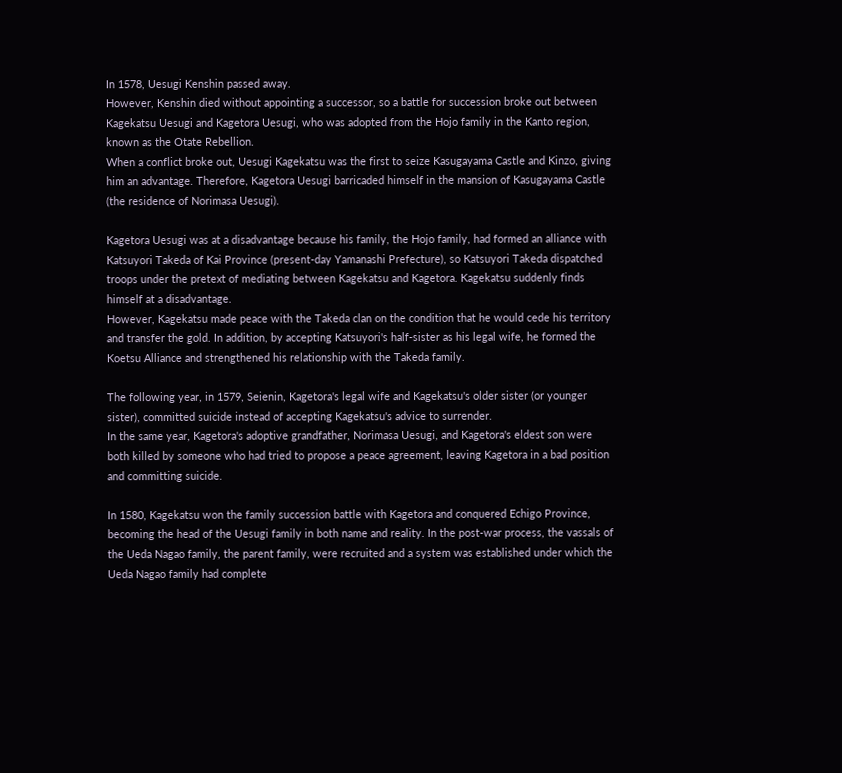In 1578, Uesugi Kenshin passed away.
However, Kenshin died without appointing a successor, so a battle for succession broke out between Kagekatsu Uesugi and Kagetora Uesugi, who was adopted from the Hojo family in the Kanto region, known as the Otate Rebellion.
When a conflict broke out, Uesugi Kagekatsu was the first to seize Kasugayama Castle and Kinzo, giving him an advantage. Therefore, Kagetora Uesugi barricaded himself in the mansion of Kasugayama Castle (the residence of Norimasa Uesugi).

Kagetora Uesugi was at a disadvantage because his family, the Hojo family, had formed an alliance with Katsuyori Takeda of Kai Province (present-day Yamanashi Prefecture), so Katsuyori Takeda dispatched troops under the pretext of mediating between Kagekatsu and Kagetora. Kagekatsu suddenly finds himself at a disadvantage.
However, Kagekatsu made peace with the Takeda clan on the condition that he would cede his territory and transfer the gold. In addition, by accepting Katsuyori's half-sister as his legal wife, he formed the Koetsu Alliance and strengthened his relationship with the Takeda family.

The following year, in 1579, Seienin, Kagetora's legal wife and Kagekatsu's older sister (or younger sister), committed suicide instead of accepting Kagekatsu's advice to surrender.
In the same year, Kagetora's adoptive grandfather, Norimasa Uesugi, and Kagetora's eldest son were both killed by someone who had tried to propose a peace agreement, leaving Kagetora in a bad position and committing suicide.

In 1580, Kagekatsu won the family succession battle with Kagetora and conquered Echigo Province, becoming the head of the Uesugi family in both name and reality. In the post-war process, the vassals of the Ueda Nagao family, the parent family, were recruited and a system was established under which the Ueda Nagao family had complete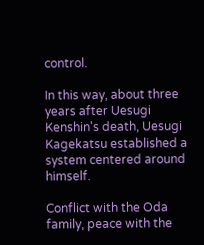control.

In this way, about three years after Uesugi Kenshin's death, Uesugi Kagekatsu established a system centered around himself.

Conflict with the Oda family, peace with the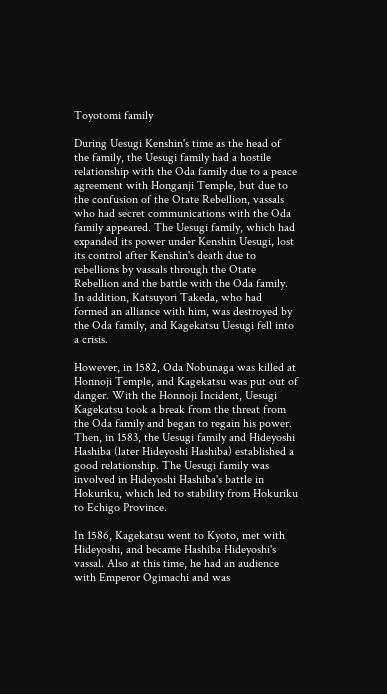Toyotomi family

During Uesugi Kenshin's time as the head of the family, the Uesugi family had a hostile relationship with the Oda family due to a peace agreement with Honganji Temple, but due to the confusion of the Otate Rebellion, vassals who had secret communications with the Oda family appeared. The Uesugi family, which had expanded its power under Kenshin Uesugi, lost its control after Kenshin's death due to rebellions by vassals through the Otate Rebellion and the battle with the Oda family. In addition, Katsuyori Takeda, who had formed an alliance with him, was destroyed by the Oda family, and Kagekatsu Uesugi fell into a crisis.

However, in 1582, Oda Nobunaga was killed at Honnoji Temple, and Kagekatsu was put out of danger. With the Honnoji Incident, Uesugi Kagekatsu took a break from the threat from the Oda family and began to regain his power.
Then, in 1583, the Uesugi family and Hideyoshi Hashiba (later Hideyoshi Hashiba) established a good relationship. The Uesugi family was involved in Hideyoshi Hashiba's battle in Hokuriku, which led to stability from Hokuriku to Echigo Province.

In 1586, Kagekatsu went to Kyoto, met with Hideyoshi, and became Hashiba Hideyoshi's vassal. Also at this time, he had an audience with Emperor Ogimachi and was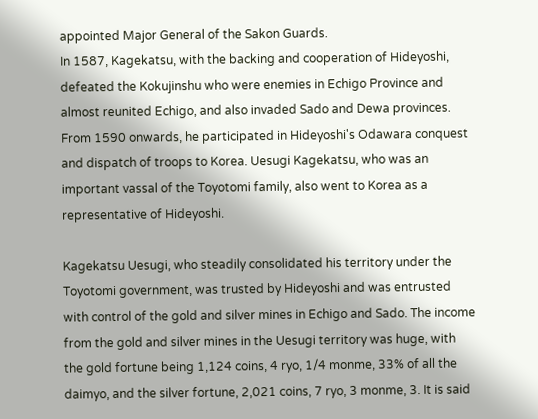appointed Major General of the Sakon Guards.
In 1587, Kagekatsu, with the backing and cooperation of Hideyoshi, defeated the Kokujinshu who were enemies in Echigo Province and almost reunited Echigo, and also invaded Sado and Dewa provinces.
From 1590 onwards, he participated in Hideyoshi's Odawara conquest and dispatch of troops to Korea. Uesugi Kagekatsu, who was an important vassal of the Toyotomi family, also went to Korea as a representative of Hideyoshi.

Kagekatsu Uesugi, who steadily consolidated his territory under the Toyotomi government, was trusted by Hideyoshi and was entrusted with control of the gold and silver mines in Echigo and Sado. The income from the gold and silver mines in the Uesugi territory was huge, with the gold fortune being 1,124 coins, 4 ryo, 1/4 monme, 33% of all the daimyo, and the silver fortune, 2,021 coins, 7 ryo, 3 monme, 3. It is said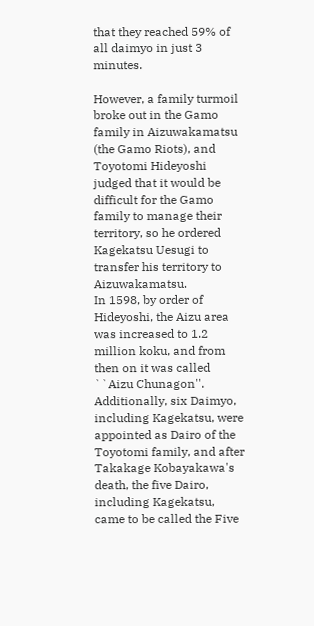that they reached 59% of all daimyo in just 3 minutes.

However, a family turmoil broke out in the Gamo family in Aizuwakamatsu (the Gamo Riots), and Toyotomi Hideyoshi judged that it would be difficult for the Gamo family to manage their territory, so he ordered Kagekatsu Uesugi to transfer his territory to Aizuwakamatsu.
In 1598, by order of Hideyoshi, the Aizu area was increased to 1.2 million koku, and from then on it was called ``Aizu Chunagon''. Additionally, six Daimyo, including Kagekatsu, were appointed as Dairo of the Toyotomi family, and after Takakage Kobayakawa's death, the five Dairo, including Kagekatsu, came to be called the Five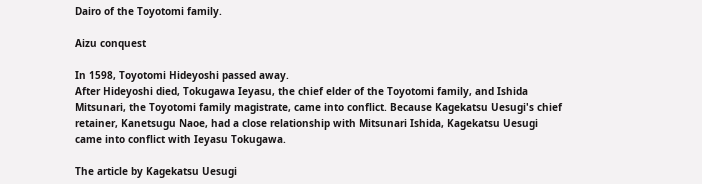Dairo of the Toyotomi family.

Aizu conquest

In 1598, Toyotomi Hideyoshi passed away.
After Hideyoshi died, Tokugawa Ieyasu, the chief elder of the Toyotomi family, and Ishida Mitsunari, the Toyotomi family magistrate, came into conflict. Because Kagekatsu Uesugi's chief retainer, Kanetsugu Naoe, had a close relationship with Mitsunari Ishida, Kagekatsu Uesugi came into conflict with Ieyasu Tokugawa.

The article by Kagekatsu Uesugi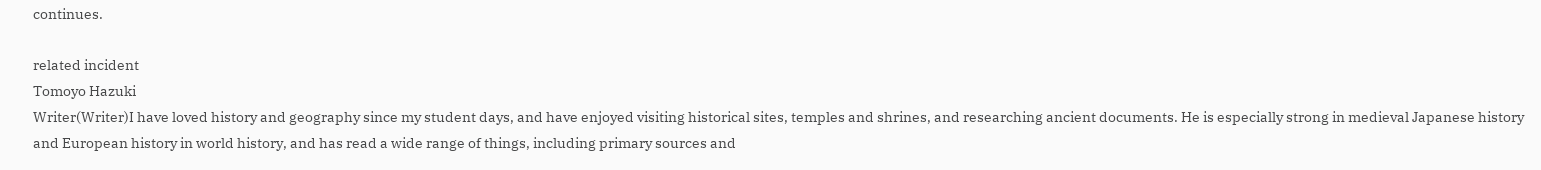continues.

related incident
Tomoyo Hazuki
Writer(Writer)I have loved history and geography since my student days, and have enjoyed visiting historical sites, temples and shrines, and researching ancient documents. He is especially strong in medieval Japanese history and European history in world history, and has read a wide range of things, including primary sources and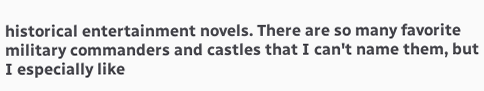historical entertainment novels. There are so many favorite military commanders and castles that I can't name them, but I especially like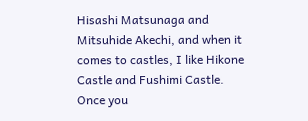Hisashi Matsunaga and Mitsuhide Akechi, and when it comes to castles, I like Hikone Castle and Fushimi Castle. Once you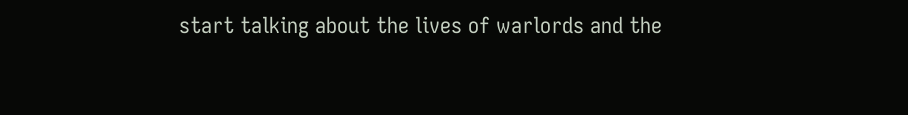start talking about the lives of warlords and the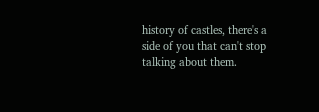history of castles, there's a side of you that can't stop talking about them.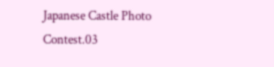Japanese Castle Photo Contest.03